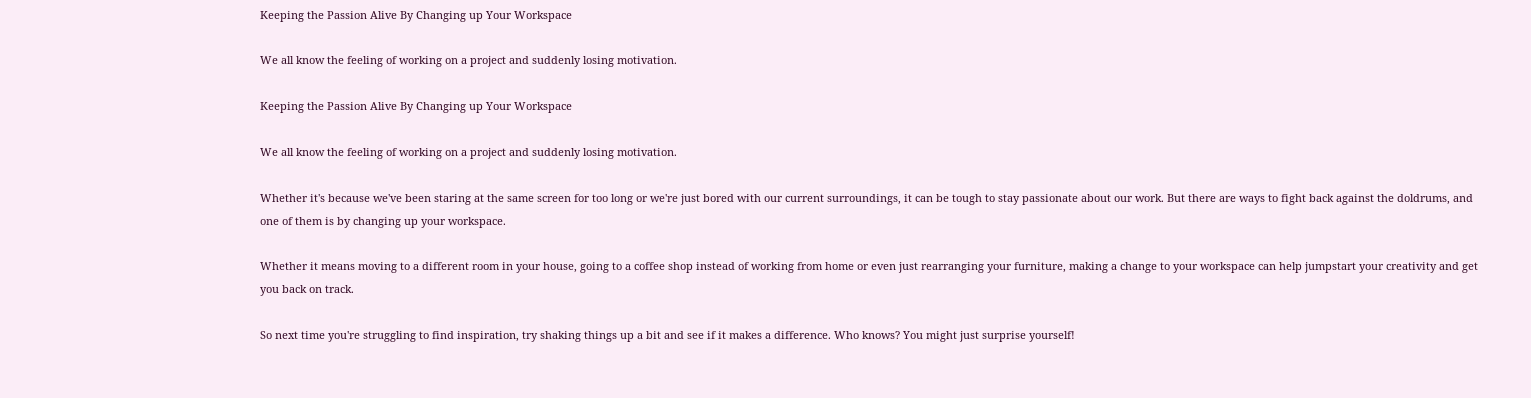Keeping the Passion Alive By Changing up Your Workspace

We all know the feeling of working on a project and suddenly losing motivation.

Keeping the Passion Alive By Changing up Your Workspace

We all know the feeling of working on a project and suddenly losing motivation.

Whether it's because we've been staring at the same screen for too long or we're just bored with our current surroundings, it can be tough to stay passionate about our work. But there are ways to fight back against the doldrums, and one of them is by changing up your workspace.

Whether it means moving to a different room in your house, going to a coffee shop instead of working from home or even just rearranging your furniture, making a change to your workspace can help jumpstart your creativity and get you back on track.

So next time you're struggling to find inspiration, try shaking things up a bit and see if it makes a difference. Who knows? You might just surprise yourself!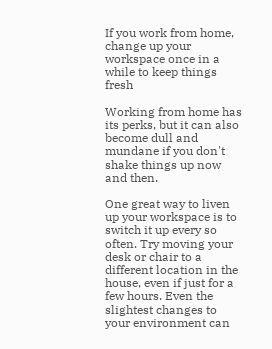If you work from home, change up your workspace once in a while to keep things fresh

Working from home has its perks, but it can also become dull and mundane if you don't shake things up now and then.

One great way to liven up your workspace is to switch it up every so often. Try moving your desk or chair to a different location in the house, even if just for a few hours. Even the slightest changes to your environment can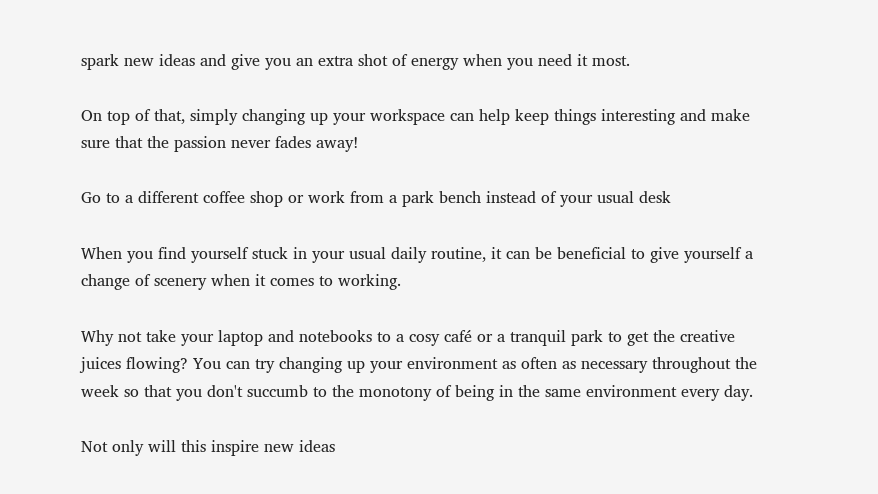spark new ideas and give you an extra shot of energy when you need it most.

On top of that, simply changing up your workspace can help keep things interesting and make sure that the passion never fades away!

Go to a different coffee shop or work from a park bench instead of your usual desk

When you find yourself stuck in your usual daily routine, it can be beneficial to give yourself a change of scenery when it comes to working.

Why not take your laptop and notebooks to a cosy café or a tranquil park to get the creative juices flowing? You can try changing up your environment as often as necessary throughout the week so that you don't succumb to the monotony of being in the same environment every day.

Not only will this inspire new ideas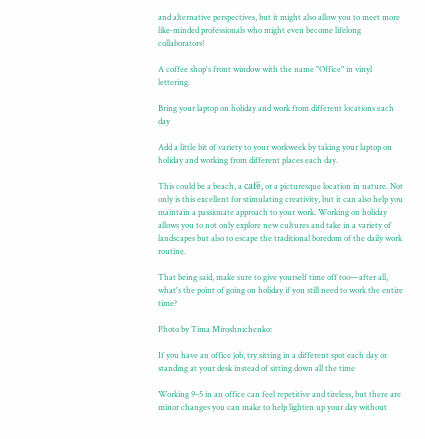and alternative perspectives, but it might also allow you to meet more like-minded professionals who might even become lifelong collaborators!

A coffee shop's front window with the name "Office" in vinyl lettering.

Bring your laptop on holiday and work from different locations each day

Add a little bit of variety to your workweek by taking your laptop on holiday and working from different places each day.

This could be a beach, a café, or a picturesque location in nature. Not only is this excellent for stimulating creativity, but it can also help you maintain a passionate approach to your work. Working on holiday allows you to not only explore new cultures and take in a variety of landscapes but also to escape the traditional boredom of the daily work routine.

That being said, make sure to give yourself time off too—after all, what's the point of going on holiday if you still need to work the entire time?

Photo by Tima Miroshnichenko:

If you have an office job, try sitting in a different spot each day or standing at your desk instead of sitting down all the time

Working 9–5 in an office can feel repetitive and tireless, but there are minor changes you can make to help lighten up your day without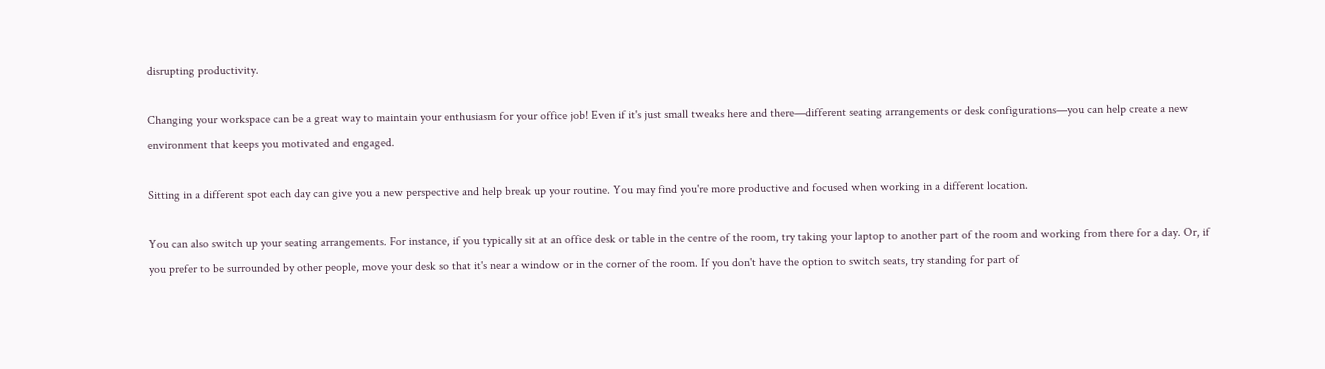disrupting productivity.

Changing your workspace can be a great way to maintain your enthusiasm for your office job! Even if it's just small tweaks here and there—different seating arrangements or desk configurations—you can help create a new environment that keeps you motivated and engaged.

Sitting in a different spot each day can give you a new perspective and help break up your routine. You may find you're more productive and focused when working in a different location.

You can also switch up your seating arrangements. For instance, if you typically sit at an office desk or table in the centre of the room, try taking your laptop to another part of the room and working from there for a day. Or, if you prefer to be surrounded by other people, move your desk so that it's near a window or in the corner of the room. If you don't have the option to switch seats, try standing for part of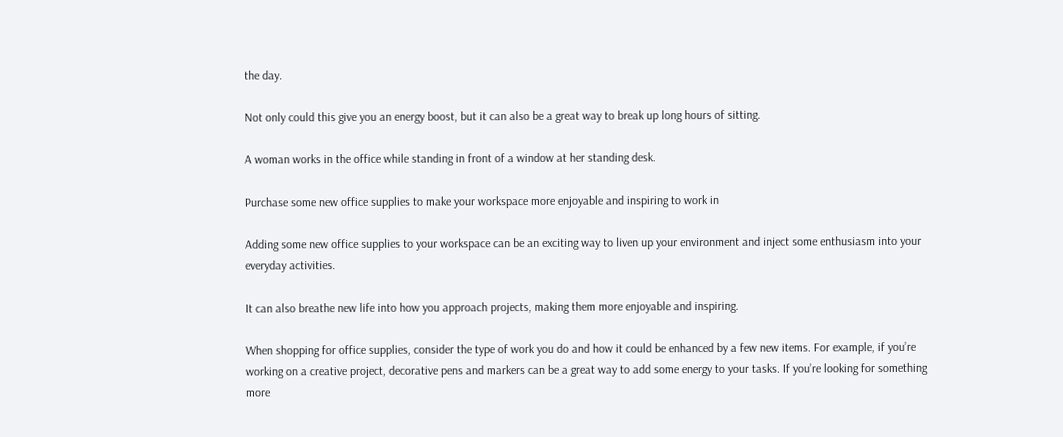the day.

Not only could this give you an energy boost, but it can also be a great way to break up long hours of sitting.

A woman works in the office while standing in front of a window at her standing desk.

Purchase some new office supplies to make your workspace more enjoyable and inspiring to work in

Adding some new office supplies to your workspace can be an exciting way to liven up your environment and inject some enthusiasm into your everyday activities.

It can also breathe new life into how you approach projects, making them more enjoyable and inspiring.

When shopping for office supplies, consider the type of work you do and how it could be enhanced by a few new items. For example, if you’re working on a creative project, decorative pens and markers can be a great way to add some energy to your tasks. If you’re looking for something more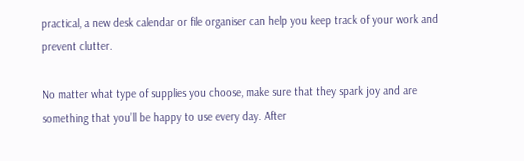practical, a new desk calendar or file organiser can help you keep track of your work and prevent clutter.

No matter what type of supplies you choose, make sure that they spark joy and are something that you’ll be happy to use every day. After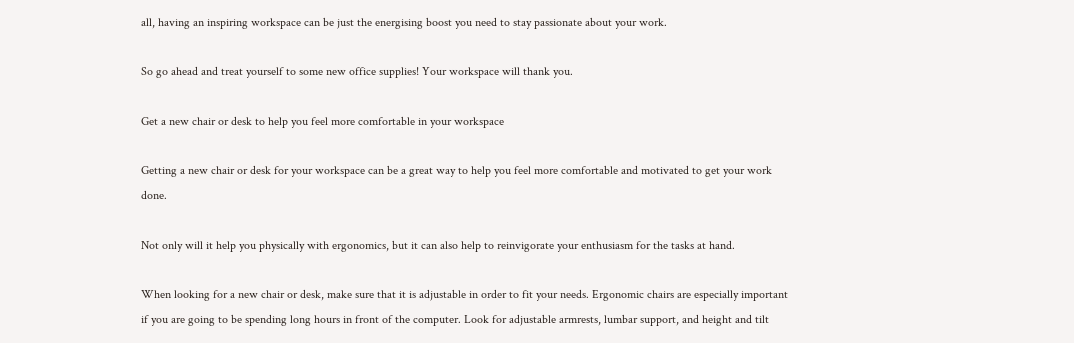all, having an inspiring workspace can be just the energising boost you need to stay passionate about your work.

So go ahead and treat yourself to some new office supplies! Your workspace will thank you.

Get a new chair or desk to help you feel more comfortable in your workspace

Getting a new chair or desk for your workspace can be a great way to help you feel more comfortable and motivated to get your work done.

Not only will it help you physically with ergonomics, but it can also help to reinvigorate your enthusiasm for the tasks at hand.

When looking for a new chair or desk, make sure that it is adjustable in order to fit your needs. Ergonomic chairs are especially important if you are going to be spending long hours in front of the computer. Look for adjustable armrests, lumbar support, and height and tilt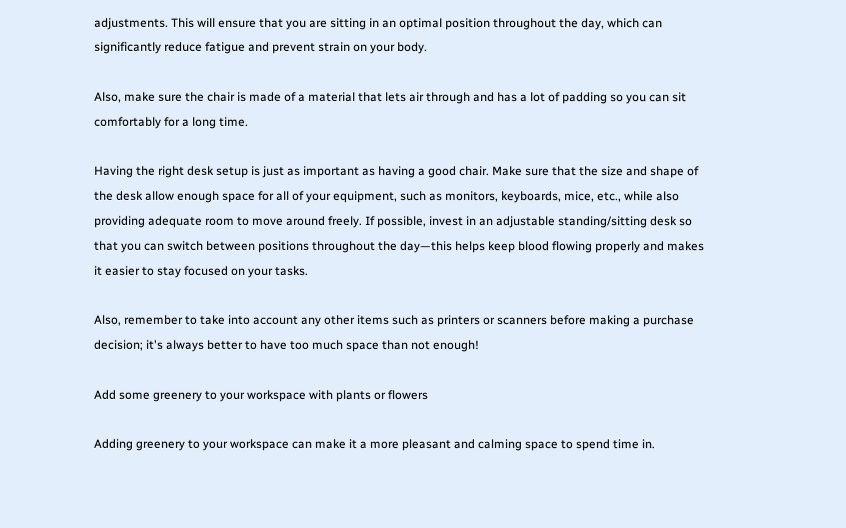adjustments. This will ensure that you are sitting in an optimal position throughout the day, which can significantly reduce fatigue and prevent strain on your body.

Also, make sure the chair is made of a material that lets air through and has a lot of padding so you can sit comfortably for a long time.

Having the right desk setup is just as important as having a good chair. Make sure that the size and shape of the desk allow enough space for all of your equipment, such as monitors, keyboards, mice, etc., while also providing adequate room to move around freely. If possible, invest in an adjustable standing/sitting desk so that you can switch between positions throughout the day—this helps keep blood flowing properly and makes it easier to stay focused on your tasks.

Also, remember to take into account any other items such as printers or scanners before making a purchase decision; it's always better to have too much space than not enough!

Add some greenery to your workspace with plants or flowers

Adding greenery to your workspace can make it a more pleasant and calming space to spend time in.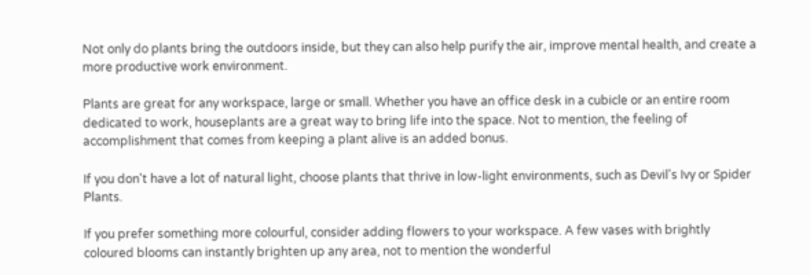Not only do plants bring the outdoors inside, but they can also help purify the air, improve mental health, and create a more productive work environment.

Plants are great for any workspace, large or small. Whether you have an office desk in a cubicle or an entire room dedicated to work, houseplants are a great way to bring life into the space. Not to mention, the feeling of accomplishment that comes from keeping a plant alive is an added bonus.

If you don't have a lot of natural light, choose plants that thrive in low-light environments, such as Devil's Ivy or Spider Plants.

If you prefer something more colourful, consider adding flowers to your workspace. A few vases with brightly coloured blooms can instantly brighten up any area, not to mention the wonderful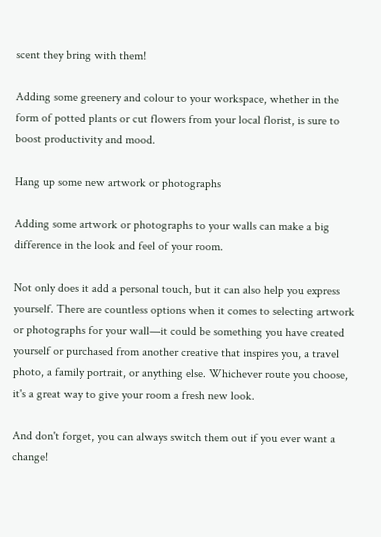scent they bring with them!

Adding some greenery and colour to your workspace, whether in the form of potted plants or cut flowers from your local florist, is sure to boost productivity and mood.

Hang up some new artwork or photographs

Adding some artwork or photographs to your walls can make a big difference in the look and feel of your room.

Not only does it add a personal touch, but it can also help you express yourself. There are countless options when it comes to selecting artwork or photographs for your wall—it could be something you have created yourself or purchased from another creative that inspires you, a travel photo, a family portrait, or anything else. Whichever route you choose, it's a great way to give your room a fresh new look.

And don't forget, you can always switch them out if you ever want a change!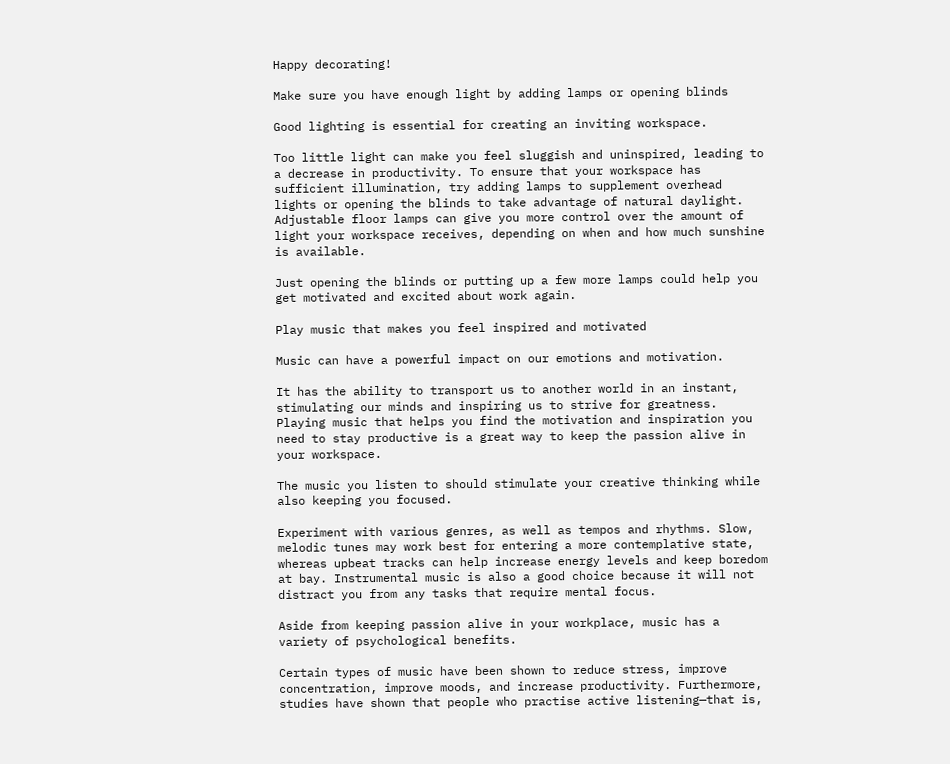Happy decorating!

Make sure you have enough light by adding lamps or opening blinds

Good lighting is essential for creating an inviting workspace.

Too little light can make you feel sluggish and uninspired, leading to a decrease in productivity. To ensure that your workspace has sufficient illumination, try adding lamps to supplement overhead lights or opening the blinds to take advantage of natural daylight. Adjustable floor lamps can give you more control over the amount of light your workspace receives, depending on when and how much sunshine is available.

Just opening the blinds or putting up a few more lamps could help you get motivated and excited about work again.

Play music that makes you feel inspired and motivated

Music can have a powerful impact on our emotions and motivation.

It has the ability to transport us to another world in an instant, stimulating our minds and inspiring us to strive for greatness. Playing music that helps you find the motivation and inspiration you need to stay productive is a great way to keep the passion alive in your workspace.

The music you listen to should stimulate your creative thinking while also keeping you focused.

Experiment with various genres, as well as tempos and rhythms. Slow, melodic tunes may work best for entering a more contemplative state, whereas upbeat tracks can help increase energy levels and keep boredom at bay. Instrumental music is also a good choice because it will not distract you from any tasks that require mental focus.

Aside from keeping passion alive in your workplace, music has a variety of psychological benefits.

Certain types of music have been shown to reduce stress, improve concentration, improve moods, and increase productivity. Furthermore, studies have shown that people who practise active listening—that is,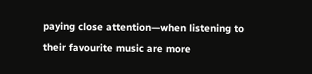paying close attention—when listening to their favourite music are more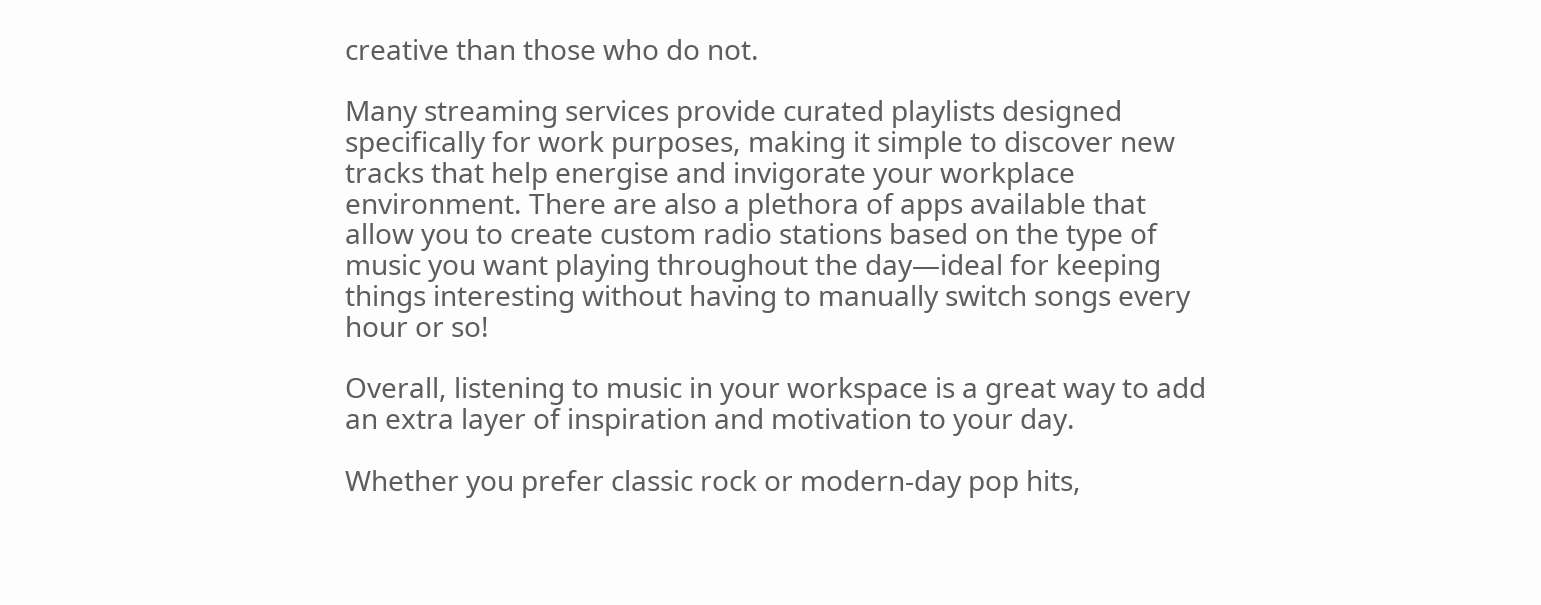creative than those who do not.

Many streaming services provide curated playlists designed specifically for work purposes, making it simple to discover new tracks that help energise and invigorate your workplace environment. There are also a plethora of apps available that allow you to create custom radio stations based on the type of music you want playing throughout the day—ideal for keeping things interesting without having to manually switch songs every hour or so!

Overall, listening to music in your workspace is a great way to add an extra layer of inspiration and motivation to your day.

Whether you prefer classic rock or modern-day pop hits,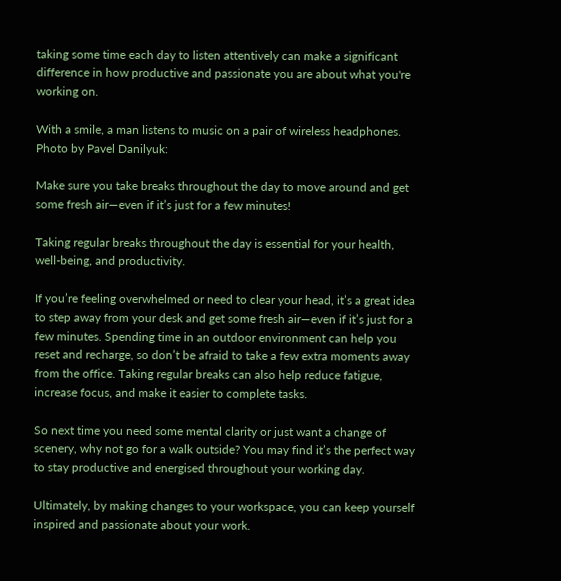taking some time each day to listen attentively can make a significant difference in how productive and passionate you are about what you're working on.

With a smile, a man listens to music on a pair of wireless headphones.
Photo by Pavel Danilyuk:

Make sure you take breaks throughout the day to move around and get some fresh air—even if it’s just for a few minutes!

Taking regular breaks throughout the day is essential for your health, well-being, and productivity.

If you’re feeling overwhelmed or need to clear your head, it’s a great idea to step away from your desk and get some fresh air—even if it’s just for a few minutes. Spending time in an outdoor environment can help you reset and recharge, so don’t be afraid to take a few extra moments away from the office. Taking regular breaks can also help reduce fatigue, increase focus, and make it easier to complete tasks.

So next time you need some mental clarity or just want a change of scenery, why not go for a walk outside? You may find it’s the perfect way to stay productive and energised throughout your working day.

Ultimately, by making changes to your workspace, you can keep yourself inspired and passionate about your work.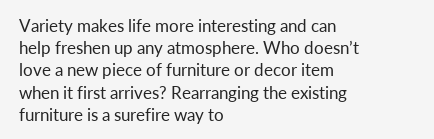Variety makes life more interesting and can help freshen up any atmosphere. Who doesn’t love a new piece of furniture or decor item when it first arrives? Rearranging the existing furniture is a surefire way to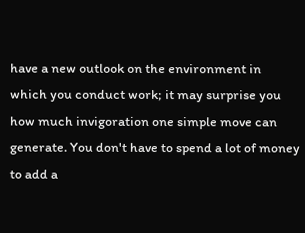have a new outlook on the environment in which you conduct work; it may surprise you how much invigoration one simple move can generate. You don't have to spend a lot of money to add a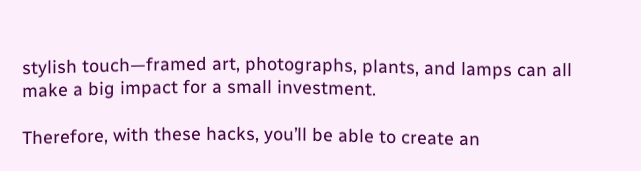stylish touch—framed art, photographs, plants, and lamps can all make a big impact for a small investment.

Therefore, with these hacks, you’ll be able to create an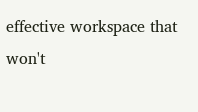effective workspace that won't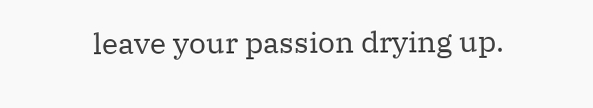leave your passion drying up.